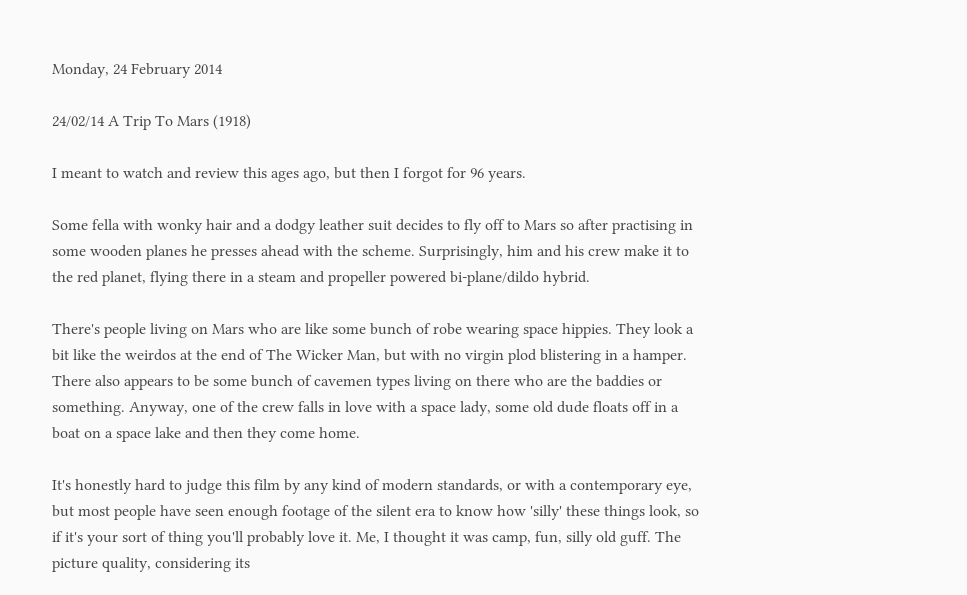Monday, 24 February 2014

24/02/14 A Trip To Mars (1918)

I meant to watch and review this ages ago, but then I forgot for 96 years.

Some fella with wonky hair and a dodgy leather suit decides to fly off to Mars so after practising in some wooden planes he presses ahead with the scheme. Surprisingly, him and his crew make it to the red planet, flying there in a steam and propeller powered bi-plane/dildo hybrid.

There's people living on Mars who are like some bunch of robe wearing space hippies. They look a bit like the weirdos at the end of The Wicker Man, but with no virgin plod blistering in a hamper. There also appears to be some bunch of cavemen types living on there who are the baddies or something. Anyway, one of the crew falls in love with a space lady, some old dude floats off in a boat on a space lake and then they come home.

It's honestly hard to judge this film by any kind of modern standards, or with a contemporary eye, but most people have seen enough footage of the silent era to know how 'silly' these things look, so if it's your sort of thing you'll probably love it. Me, I thought it was camp, fun, silly old guff. The picture quality, considering its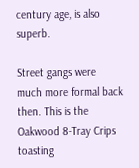century age, is also superb.

Street gangs were much more formal back then. This is the Oakwood 8-Tray Crips toasting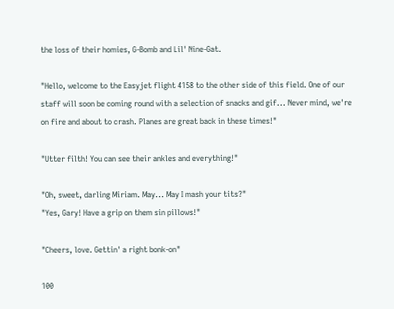the loss of their homies, G-Bomb and Lil' Nine-Gat.

"Hello, welcome to the Easyjet flight 4158 to the other side of this field. One of our staff will soon be coming round with a selection of snacks and gif... Never mind, we're on fire and about to crash. Planes are great back in these times!"

"Utter filth! You can see their ankles and everything!"

"Oh, sweet, darling Miriam. May... May I mash your tits?"
"Yes, Gary! Have a grip on them sin pillows!"

"Cheers, love. Gettin' a right bonk-on"

100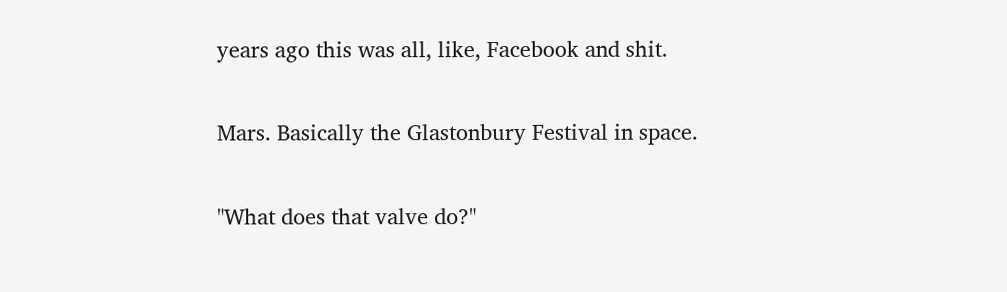years ago this was all, like, Facebook and shit.

Mars. Basically the Glastonbury Festival in space.

"What does that valve do?"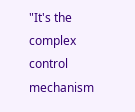"It's the complex control mechanism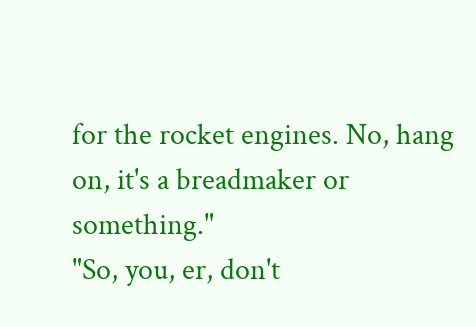for the rocket engines. No, hang on, it's a breadmaker or something."
"So, you, er, don't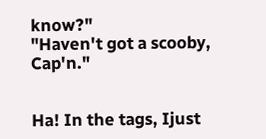know?"
"Haven't got a scooby, Cap'n."


Ha! In the tags, Ijust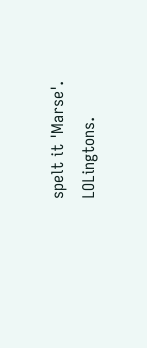spelt it 'Marse'. LOLingtons.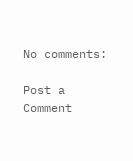No comments:

Post a Comment